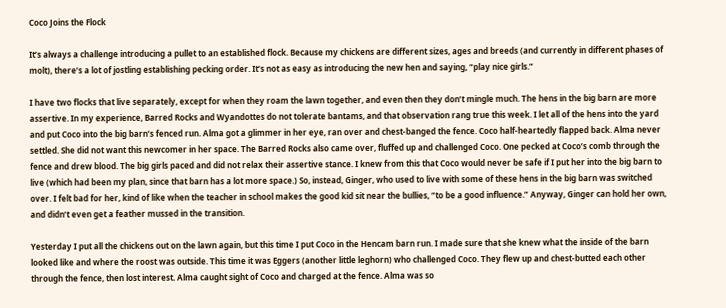Coco Joins the Flock

It’s always a challenge introducing a pullet to an established flock. Because my chickens are different sizes, ages and breeds (and currently in different phases of molt), there’s a lot of jostling establishing pecking order. It’s not as easy as introducing the new hen and saying, “play nice girls.”

I have two flocks that live separately, except for when they roam the lawn together, and even then they don’t mingle much. The hens in the big barn are more assertive. In my experience, Barred Rocks and Wyandottes do not tolerate bantams, and that observation rang true this week. I let all of the hens into the yard and put Coco into the big barn’s fenced run. Alma got a glimmer in her eye, ran over and chest-banged the fence. Coco half-heartedly flapped back. Alma never settled. She did not want this newcomer in her space. The Barred Rocks also came over, fluffed up and challenged Coco. One pecked at Coco’s comb through the fence and drew blood. The big girls paced and did not relax their assertive stance. I knew from this that Coco would never be safe if I put her into the big barn to live (which had been my plan, since that barn has a lot more space.) So, instead, Ginger, who used to live with some of these hens in the big barn was switched over. I felt bad for her, kind of like when the teacher in school makes the good kid sit near the bullies, “to be a good influence.” Anyway, Ginger can hold her own, and didn’t even get a feather mussed in the transition.

Yesterday I put all the chickens out on the lawn again, but this time I put Coco in the Hencam barn run. I made sure that she knew what the inside of the barn looked like and where the roost was outside. This time it was Eggers (another little leghorn) who challenged Coco. They flew up and chest-butted each other through the fence, then lost interest. Alma caught sight of Coco and charged at the fence. Alma was so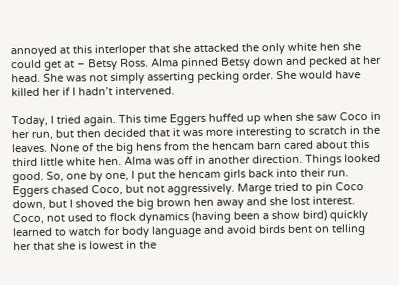annoyed at this interloper that she attacked the only white hen she could get at – Betsy Ross. Alma pinned Betsy down and pecked at her head. She was not simply asserting pecking order. She would have killed her if I hadn’t intervened.

Today, I tried again. This time Eggers huffed up when she saw Coco in her run, but then decided that it was more interesting to scratch in the leaves. None of the big hens from the hencam barn cared about this third little white hen. Alma was off in another direction. Things looked good. So, one by one, I put the hencam girls back into their run. Eggers chased Coco, but not aggressively. Marge tried to pin Coco down, but I shoved the big brown hen away and she lost interest. Coco, not used to flock dynamics (having been a show bird) quickly learned to watch for body language and avoid birds bent on telling her that she is lowest in the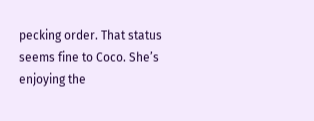pecking order. That status seems fine to Coco. She’s enjoying the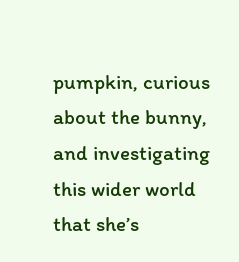pumpkin, curious about the bunny, and investigating this wider world that she’s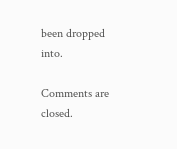been dropped into.

Comments are closed.